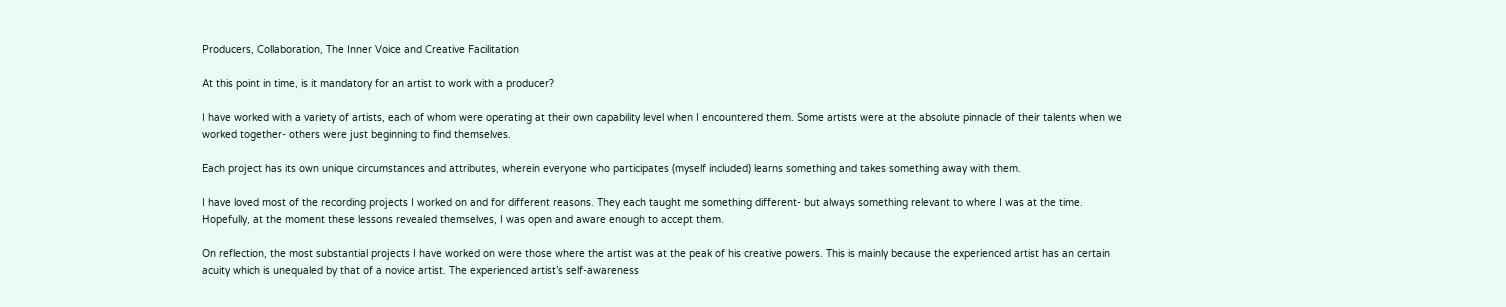Producers, Collaboration, The Inner Voice and Creative Facilitation

At this point in time, is it mandatory for an artist to work with a producer?

I have worked with a variety of artists, each of whom were operating at their own capability level when I encountered them. Some artists were at the absolute pinnacle of their talents when we worked together- others were just beginning to find themselves.

Each project has its own unique circumstances and attributes, wherein everyone who participates (myself included) learns something and takes something away with them.

I have loved most of the recording projects I worked on and for different reasons. They each taught me something different- but always something relevant to where I was at the time. Hopefully, at the moment these lessons revealed themselves, I was open and aware enough to accept them.

On reflection, the most substantial projects I have worked on were those where the artist was at the peak of his creative powers. This is mainly because the experienced artist has an certain acuity which is unequaled by that of a novice artist. The experienced artist’s self-awareness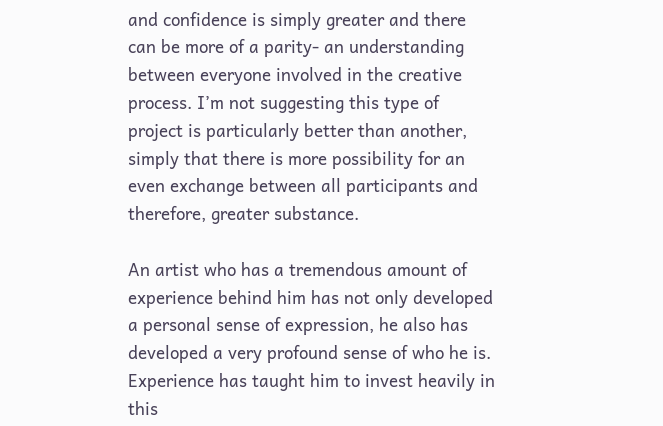and confidence is simply greater and there can be more of a parity- an understanding between everyone involved in the creative process. I’m not suggesting this type of project is particularly better than another, simply that there is more possibility for an even exchange between all participants and therefore, greater substance.

An artist who has a tremendous amount of experience behind him has not only developed a personal sense of expression, he also has developed a very profound sense of who he is. Experience has taught him to invest heavily in this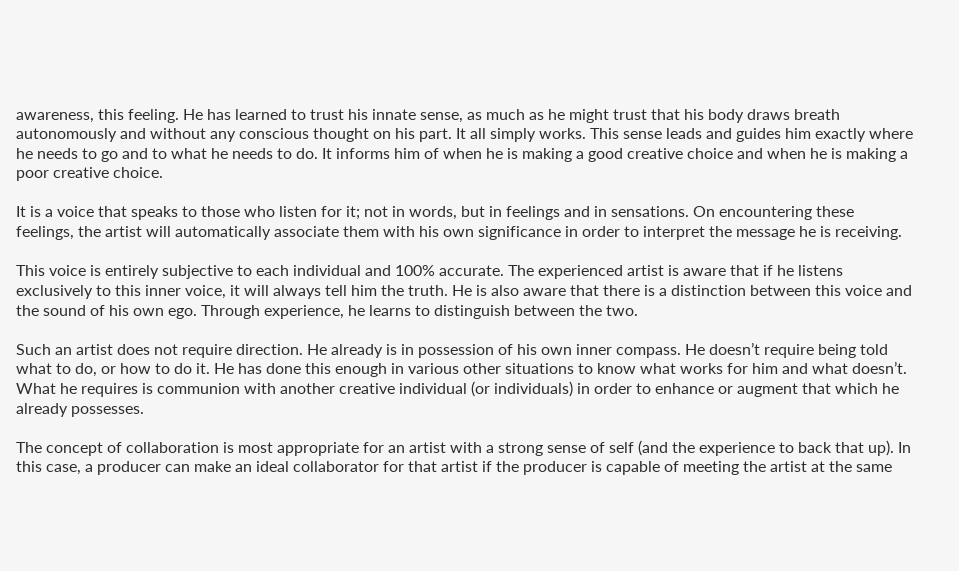awareness, this feeling. He has learned to trust his innate sense, as much as he might trust that his body draws breath autonomously and without any conscious thought on his part. It all simply works. This sense leads and guides him exactly where he needs to go and to what he needs to do. It informs him of when he is making a good creative choice and when he is making a poor creative choice.

It is a voice that speaks to those who listen for it; not in words, but in feelings and in sensations. On encountering these feelings, the artist will automatically associate them with his own significance in order to interpret the message he is receiving.

This voice is entirely subjective to each individual and 100% accurate. The experienced artist is aware that if he listens exclusively to this inner voice, it will always tell him the truth. He is also aware that there is a distinction between this voice and the sound of his own ego. Through experience, he learns to distinguish between the two.

Such an artist does not require direction. He already is in possession of his own inner compass. He doesn’t require being told what to do, or how to do it. He has done this enough in various other situations to know what works for him and what doesn’t. What he requires is communion with another creative individual (or individuals) in order to enhance or augment that which he already possesses.

The concept of collaboration is most appropriate for an artist with a strong sense of self (and the experience to back that up). In this case, a producer can make an ideal collaborator for that artist if the producer is capable of meeting the artist at the same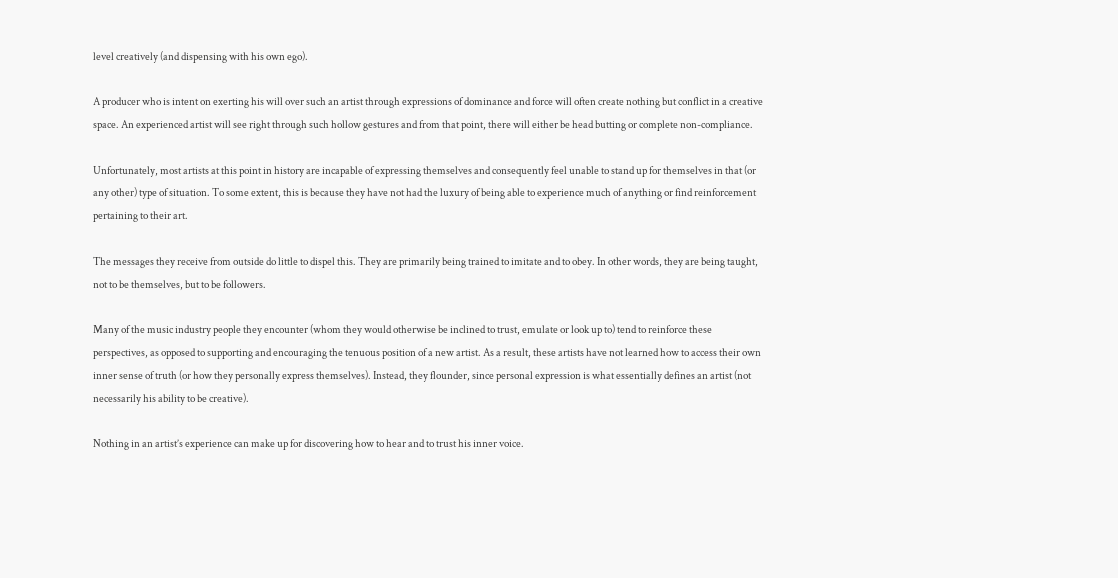level creatively (and dispensing with his own ego).

A producer who is intent on exerting his will over such an artist through expressions of dominance and force will often create nothing but conflict in a creative space. An experienced artist will see right through such hollow gestures and from that point, there will either be head butting or complete non-compliance.

Unfortunately, most artists at this point in history are incapable of expressing themselves and consequently feel unable to stand up for themselves in that (or any other) type of situation. To some extent, this is because they have not had the luxury of being able to experience much of anything or find reinforcement pertaining to their art.

The messages they receive from outside do little to dispel this. They are primarily being trained to imitate and to obey. In other words, they are being taught, not to be themselves, but to be followers.

Many of the music industry people they encounter (whom they would otherwise be inclined to trust, emulate or look up to) tend to reinforce these perspectives, as opposed to supporting and encouraging the tenuous position of a new artist. As a result, these artists have not learned how to access their own inner sense of truth (or how they personally express themselves). Instead, they flounder, since personal expression is what essentially defines an artist (not necessarily his ability to be creative).

Nothing in an artist’s experience can make up for discovering how to hear and to trust his inner voice.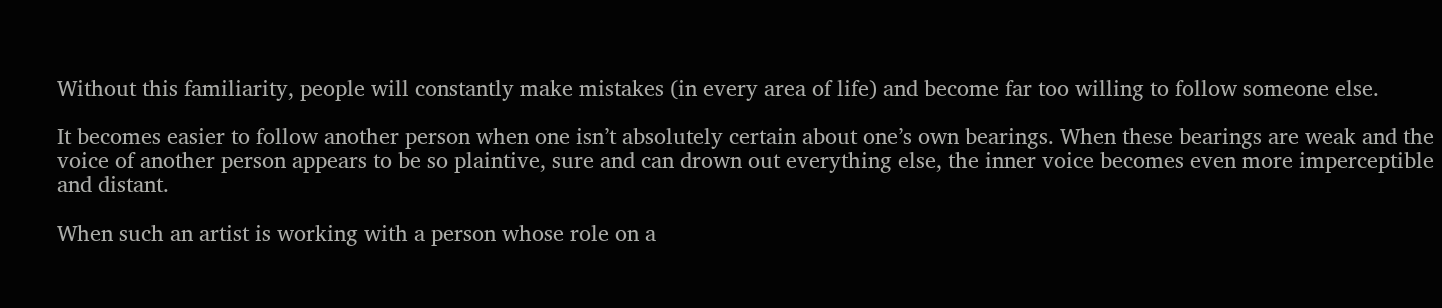Without this familiarity, people will constantly make mistakes (in every area of life) and become far too willing to follow someone else.

It becomes easier to follow another person when one isn’t absolutely certain about one’s own bearings. When these bearings are weak and the voice of another person appears to be so plaintive, sure and can drown out everything else, the inner voice becomes even more imperceptible and distant.

When such an artist is working with a person whose role on a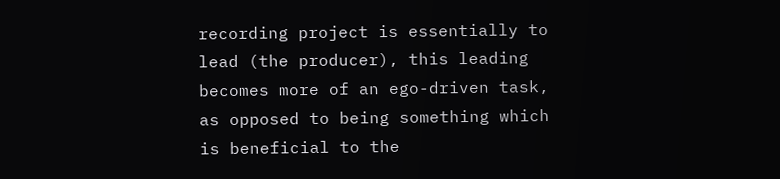recording project is essentially to lead (the producer), this leading becomes more of an ego-driven task, as opposed to being something which is beneficial to the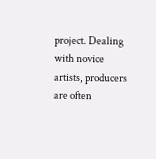project. Dealing with novice artists, producers are often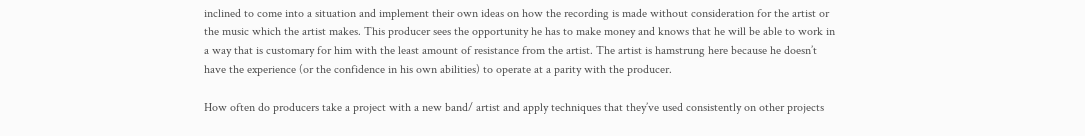inclined to come into a situation and implement their own ideas on how the recording is made without consideration for the artist or the music which the artist makes. This producer sees the opportunity he has to make money and knows that he will be able to work in a way that is customary for him with the least amount of resistance from the artist. The artist is hamstrung here because he doesn’t have the experience (or the confidence in his own abilities) to operate at a parity with the producer.

How often do producers take a project with a new band/ artist and apply techniques that they’ve used consistently on other projects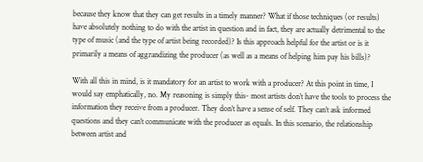because they know that they can get results in a timely manner? What if those techniques (or results) have absolutely nothing to do with the artist in question and in fact, they are actually detrimental to the type of music (and the type of artist being recorded)? Is this approach helpful for the artist or is it primarily a means of aggrandizing the producer (as well as a means of helping him pay his bills)?

With all this in mind, is it mandatory for an artist to work with a producer? At this point in time, I would say emphatically, no. My reasoning is simply this- most artists don’t have the tools to process the information they receive from a producer. They don’t have a sense of self. They can’t ask informed questions and they can’t communicate with the producer as equals. In this scenario, the relationship between artist and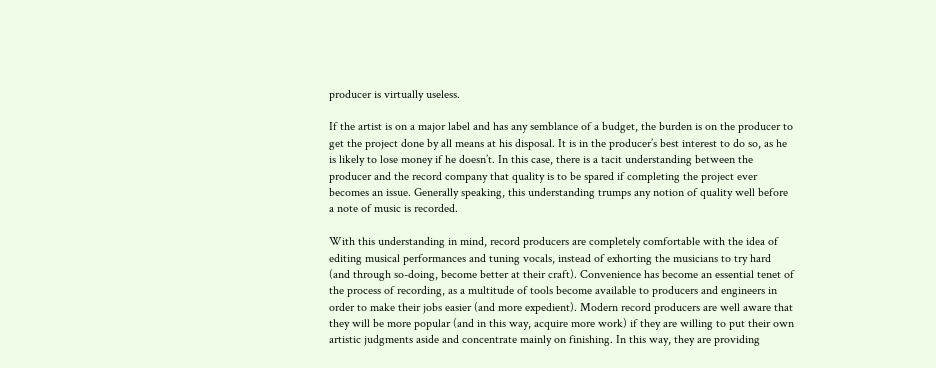producer is virtually useless.

If the artist is on a major label and has any semblance of a budget, the burden is on the producer to get the project done by all means at his disposal. It is in the producer’s best interest to do so, as he is likely to lose money if he doesn’t. In this case, there is a tacit understanding between the producer and the record company that quality is to be spared if completing the project ever becomes an issue. Generally speaking, this understanding trumps any notion of quality well before a note of music is recorded.

With this understanding in mind, record producers are completely comfortable with the idea of editing musical performances and tuning vocals, instead of exhorting the musicians to try hard (and through so-doing, become better at their craft). Convenience has become an essential tenet of the process of recording, as a multitude of tools become available to producers and engineers in order to make their jobs easier (and more expedient). Modern record producers are well aware that they will be more popular (and in this way, acquire more work) if they are willing to put their own artistic judgments aside and concentrate mainly on finishing. In this way, they are providing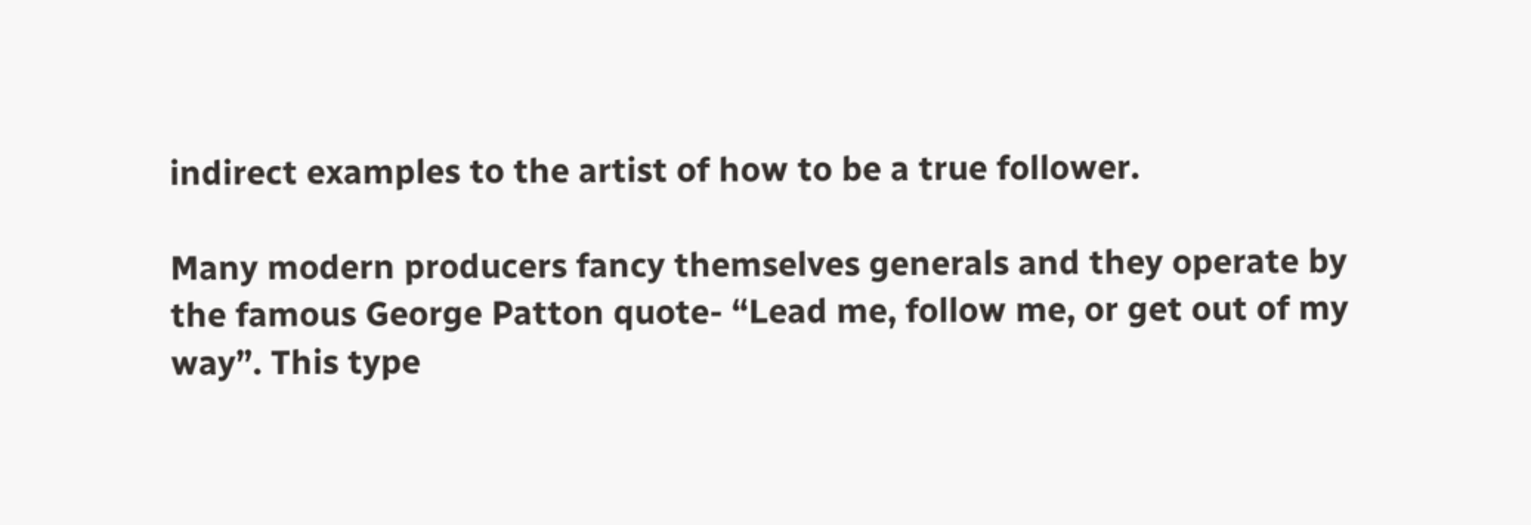indirect examples to the artist of how to be a true follower.

Many modern producers fancy themselves generals and they operate by the famous George Patton quote- “Lead me, follow me, or get out of my way”. This type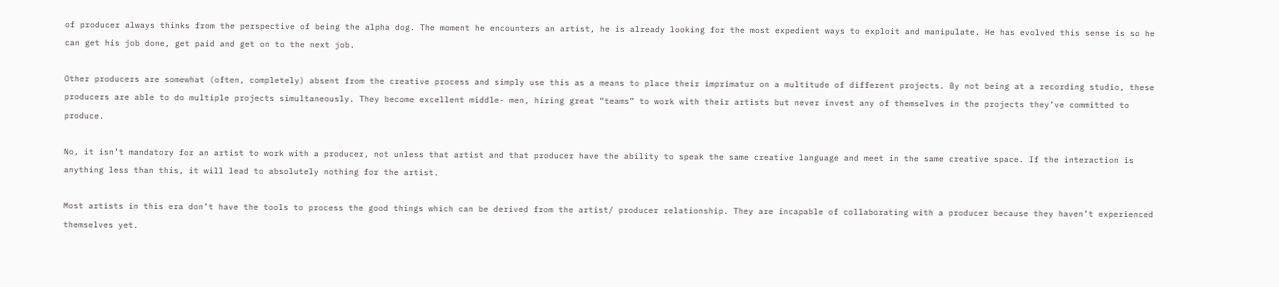of producer always thinks from the perspective of being the alpha dog. The moment he encounters an artist, he is already looking for the most expedient ways to exploit and manipulate. He has evolved this sense is so he can get his job done, get paid and get on to the next job.

Other producers are somewhat (often, completely) absent from the creative process and simply use this as a means to place their imprimatur on a multitude of different projects. By not being at a recording studio, these producers are able to do multiple projects simultaneously. They become excellent middle- men, hiring great “teams” to work with their artists but never invest any of themselves in the projects they’ve committed to produce.

No, it isn’t mandatory for an artist to work with a producer, not unless that artist and that producer have the ability to speak the same creative language and meet in the same creative space. If the interaction is anything less than this, it will lead to absolutely nothing for the artist.

Most artists in this era don’t have the tools to process the good things which can be derived from the artist/ producer relationship. They are incapable of collaborating with a producer because they haven’t experienced themselves yet.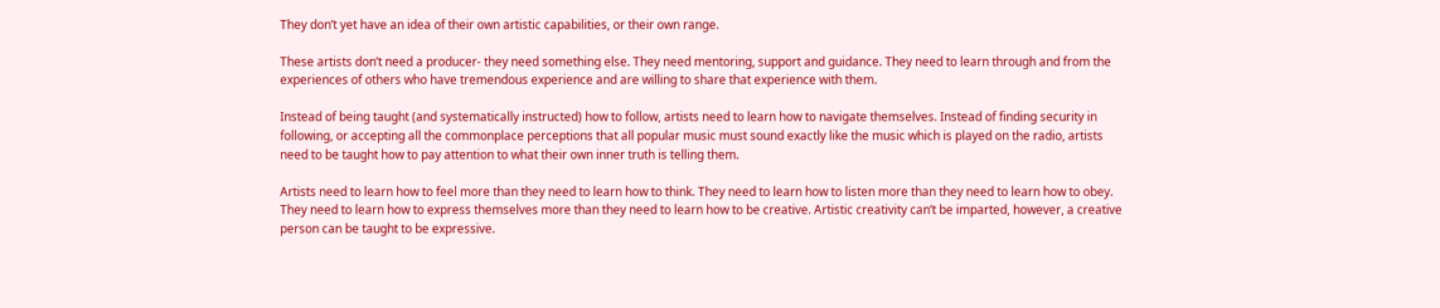They don’t yet have an idea of their own artistic capabilities, or their own range.

These artists don’t need a producer- they need something else. They need mentoring, support and guidance. They need to learn through and from the experiences of others who have tremendous experience and are willing to share that experience with them.

Instead of being taught (and systematically instructed) how to follow, artists need to learn how to navigate themselves. Instead of finding security in following, or accepting all the commonplace perceptions that all popular music must sound exactly like the music which is played on the radio, artists need to be taught how to pay attention to what their own inner truth is telling them.

Artists need to learn how to feel more than they need to learn how to think. They need to learn how to listen more than they need to learn how to obey. They need to learn how to express themselves more than they need to learn how to be creative. Artistic creativity can’t be imparted, however, a creative person can be taught to be expressive.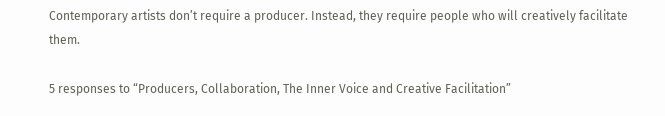Contemporary artists don’t require a producer. Instead, they require people who will creatively facilitate them.

5 responses to “Producers, Collaboration, The Inner Voice and Creative Facilitation”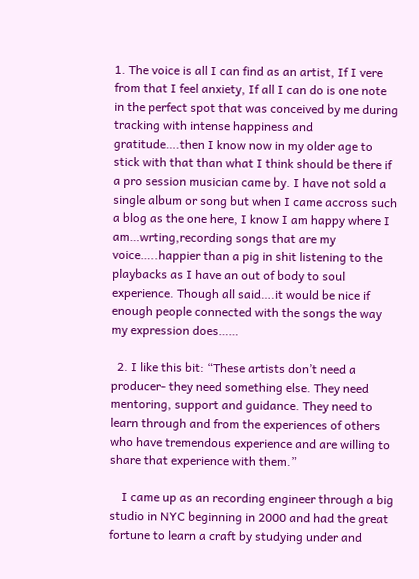1. The voice is all I can find as an artist, If I vere from that I feel anxiety, If all I can do is one note in the perfect spot that was conceived by me during tracking with intense happiness and gratitude….then I know now in my older age to stick with that than what I think should be there if a pro session musician came by. I have not sold a single album or song but when I came accross such a blog as the one here, I know I am happy where I am…wrting,recording songs that are my voice…..happier than a pig in shit listening to the playbacks as I have an out of body to soul experience. Though all said….it would be nice if enough people connected with the songs the way my expression does……

  2. I like this bit: “These artists don’t need a producer- they need something else. They need mentoring, support and guidance. They need to learn through and from the experiences of others who have tremendous experience and are willing to share that experience with them.”

    I came up as an recording engineer through a big studio in NYC beginning in 2000 and had the great fortune to learn a craft by studying under and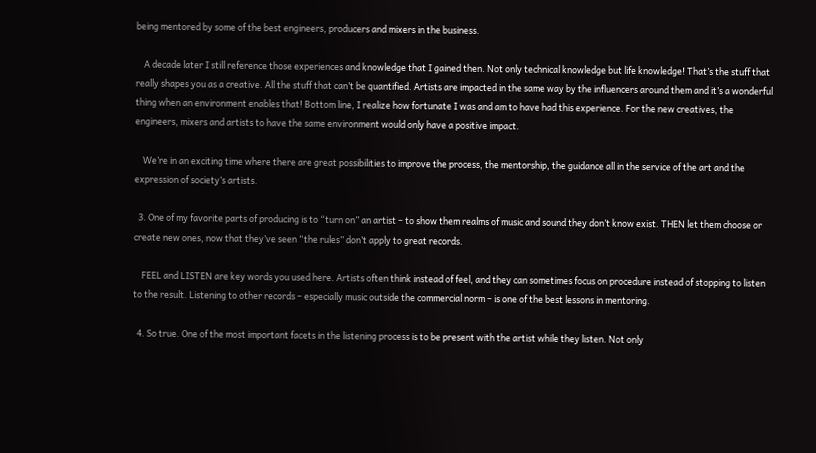being mentored by some of the best engineers, producers and mixers in the business.

    A decade later I still reference those experiences and knowledge that I gained then. Not only technical knowledge but life knowledge! That’s the stuff that really shapes you as a creative. All the stuff that can’t be quantified. Artists are impacted in the same way by the influencers around them and it’s a wonderful thing when an environment enables that! Bottom line, I realize how fortunate I was and am to have had this experience. For the new creatives, the engineers, mixers and artists to have the same environment would only have a positive impact.

    We’re in an exciting time where there are great possibilities to improve the process, the mentorship, the guidance all in the service of the art and the expression of society’s artists.

  3. One of my favorite parts of producing is to “turn on” an artist – to show them realms of music and sound they don’t know exist. THEN let them choose or create new ones, now that they’ve seen “the rules” don’t apply to great records.

    FEEL and LISTEN are key words you used here. Artists often think instead of feel, and they can sometimes focus on procedure instead of stopping to listen to the result. Listening to other records – especially music outside the commercial norm – is one of the best lessons in mentoring.

  4. So true. One of the most important facets in the listening process is to be present with the artist while they listen. Not only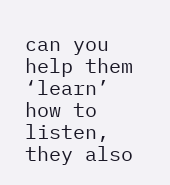can you help them ‘learn’ how to listen, they also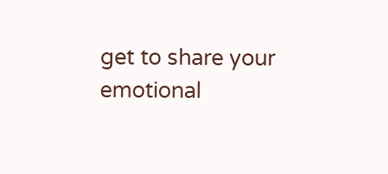get to share your emotional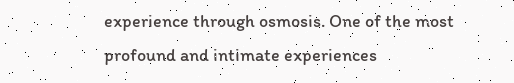experience through osmosis. One of the most profound and intimate experiences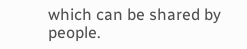which can be shared by people.